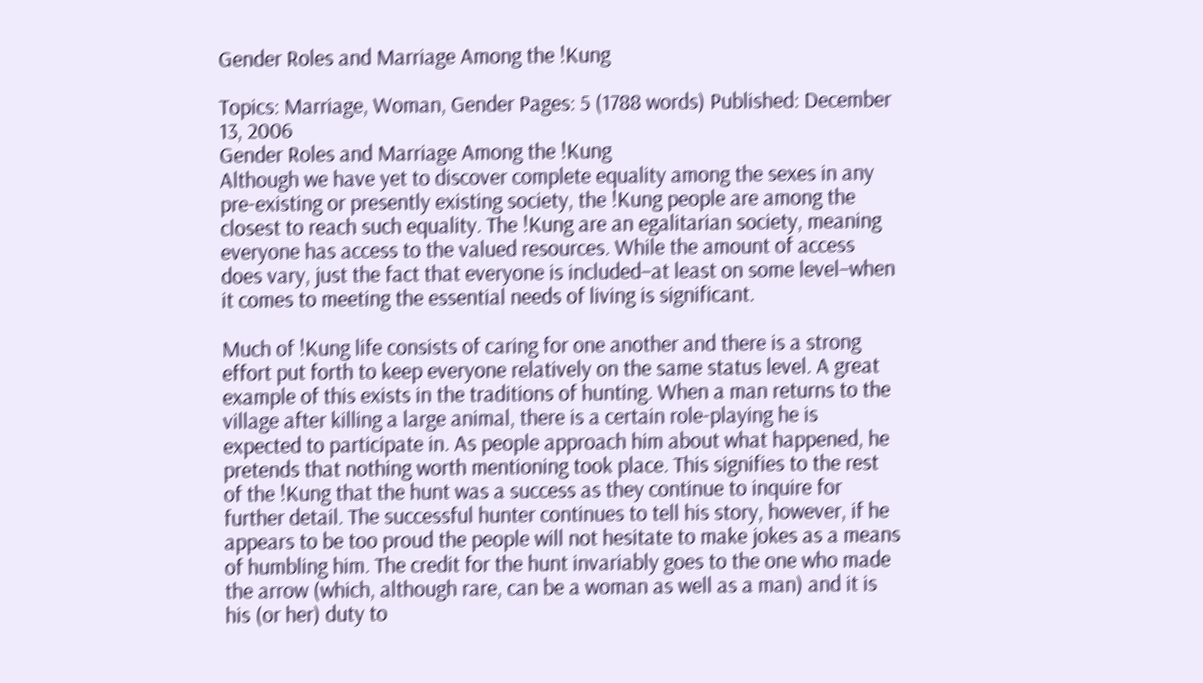Gender Roles and Marriage Among the !Kung

Topics: Marriage, Woman, Gender Pages: 5 (1788 words) Published: December 13, 2006
Gender Roles and Marriage Among the !Kung
Although we have yet to discover complete equality among the sexes in any pre-existing or presently existing society, the !Kung people are among the closest to reach such equality. The !Kung are an egalitarian society, meaning everyone has access to the valued resources. While the amount of access does vary, just the fact that everyone is included–at least on some level–when it comes to meeting the essential needs of living is significant.

Much of !Kung life consists of caring for one another and there is a strong effort put forth to keep everyone relatively on the same status level. A great example of this exists in the traditions of hunting. When a man returns to the village after killing a large animal, there is a certain role-playing he is expected to participate in. As people approach him about what happened, he pretends that nothing worth mentioning took place. This signifies to the rest of the !Kung that the hunt was a success as they continue to inquire for further detail. The successful hunter continues to tell his story, however, if he appears to be too proud the people will not hesitate to make jokes as a means of humbling him. The credit for the hunt invariably goes to the one who made the arrow (which, although rare, can be a woman as well as a man) and it is his (or her) duty to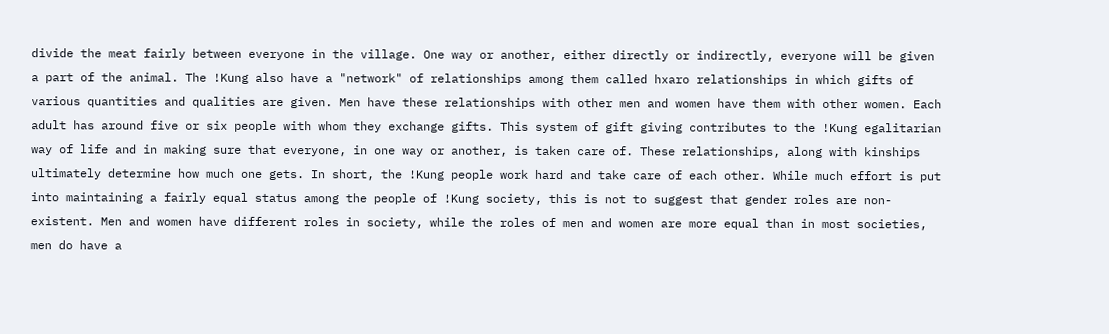divide the meat fairly between everyone in the village. One way or another, either directly or indirectly, everyone will be given a part of the animal. The !Kung also have a "network" of relationships among them called hxaro relationships in which gifts of various quantities and qualities are given. Men have these relationships with other men and women have them with other women. Each adult has around five or six people with whom they exchange gifts. This system of gift giving contributes to the !Kung egalitarian way of life and in making sure that everyone, in one way or another, is taken care of. These relationships, along with kinships ultimately determine how much one gets. In short, the !Kung people work hard and take care of each other. While much effort is put into maintaining a fairly equal status among the people of !Kung society, this is not to suggest that gender roles are non-existent. Men and women have different roles in society, while the roles of men and women are more equal than in most societies, men do have a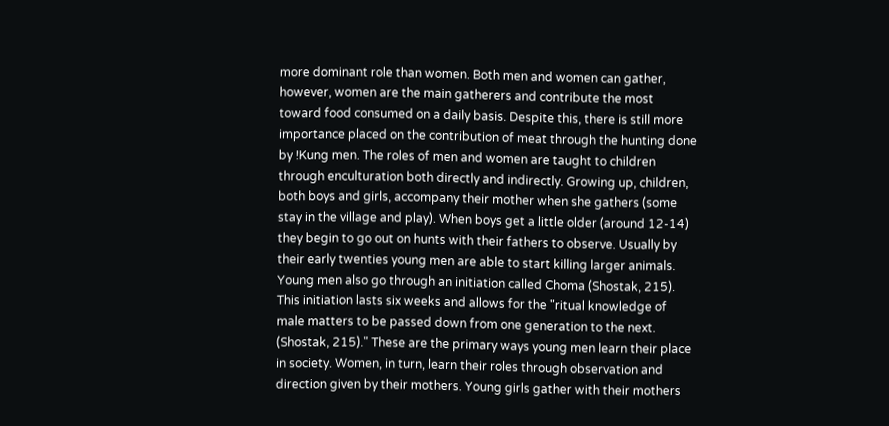more dominant role than women. Both men and women can gather, however, women are the main gatherers and contribute the most toward food consumed on a daily basis. Despite this, there is still more importance placed on the contribution of meat through the hunting done by !Kung men. The roles of men and women are taught to children through enculturation both directly and indirectly. Growing up, children, both boys and girls, accompany their mother when she gathers (some stay in the village and play). When boys get a little older (around 12-14) they begin to go out on hunts with their fathers to observe. Usually by their early twenties young men are able to start killing larger animals. Young men also go through an initiation called Choma (Shostak, 215). This initiation lasts six weeks and allows for the "ritual knowledge of male matters to be passed down from one generation to the next. (Shostak, 215)." These are the primary ways young men learn their place in society. Women, in turn, learn their roles through observation and direction given by their mothers. Young girls gather with their mothers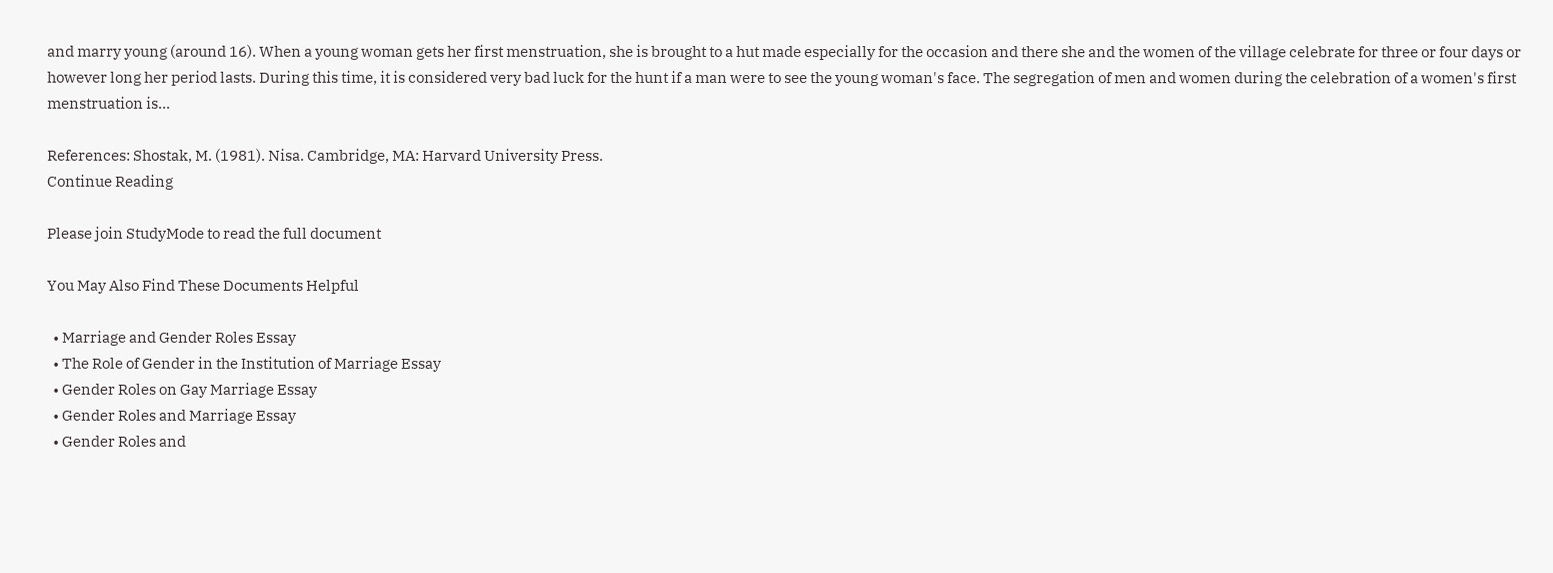and marry young (around 16). When a young woman gets her first menstruation, she is brought to a hut made especially for the occasion and there she and the women of the village celebrate for three or four days or however long her period lasts. During this time, it is considered very bad luck for the hunt if a man were to see the young woman's face. The segregation of men and women during the celebration of a women's first menstruation is...

References: Shostak, M. (1981). Nisa. Cambridge, MA: Harvard University Press.
Continue Reading

Please join StudyMode to read the full document

You May Also Find These Documents Helpful

  • Marriage and Gender Roles Essay
  • The Role of Gender in the Institution of Marriage Essay
  • Gender Roles on Gay Marriage Essay
  • Gender Roles and Marriage Essay
  • Gender Roles and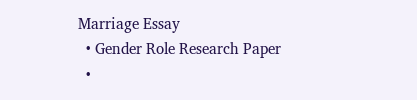Marriage Essay
  • Gender Role Research Paper
  •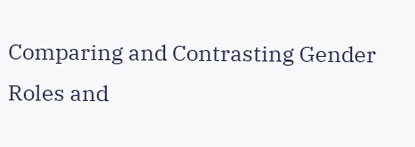Comparing and Contrasting Gender Roles and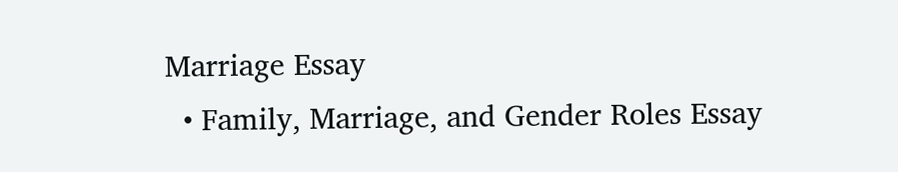Marriage Essay
  • Family, Marriage, and Gender Roles Essay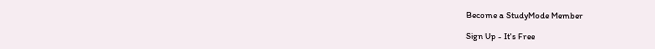Become a StudyMode Member

Sign Up - It's Free